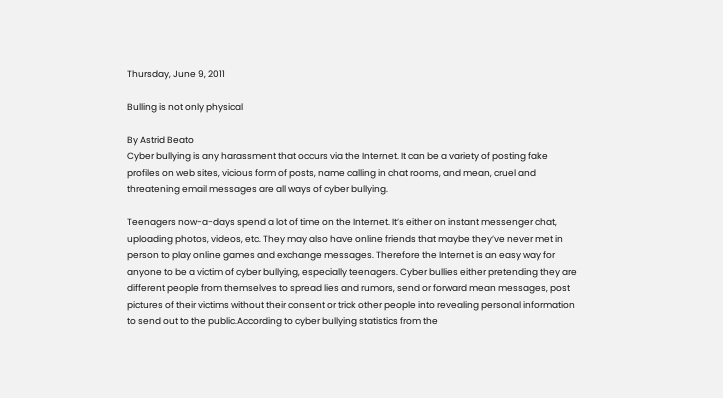Thursday, June 9, 2011

Bulling is not only physical

By Astrid Beato
Cyber bullying is any harassment that occurs via the Internet. It can be a variety of posting fake profiles on web sites, vicious form of posts, name calling in chat rooms, and mean, cruel and threatening email messages are all ways of cyber bullying.

Teenagers now-a-days spend a lot of time on the Internet. It’s either on instant messenger chat, uploading photos, videos, etc. They may also have online friends that maybe they’ve never met in person to play online games and exchange messages. Therefore the Internet is an easy way for anyone to be a victim of cyber bullying, especially teenagers. Cyber bullies either pretending they are different people from themselves to spread lies and rumors, send or forward mean messages, post pictures of their victims without their consent or trick other people into revealing personal information to send out to the public.According to cyber bullying statistics from the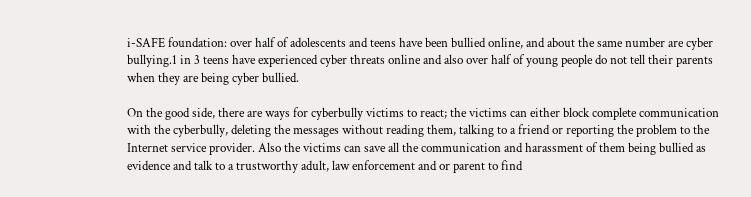i-SAFE foundation: over half of adolescents and teens have been bullied online, and about the same number are cyber bullying.1 in 3 teens have experienced cyber threats online and also over half of young people do not tell their parents when they are being cyber bullied.

On the good side, there are ways for cyberbully victims to react; the victims can either block complete communication with the cyberbully, deleting the messages without reading them, talking to a friend or reporting the problem to the Internet service provider. Also the victims can save all the communication and harassment of them being bullied as evidence and talk to a trustworthy adult, law enforcement and or parent to find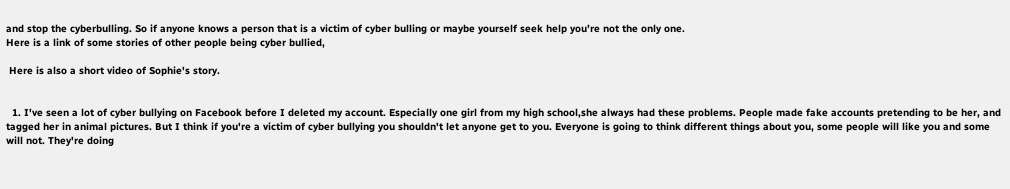and stop the cyberbulling. So if anyone knows a person that is a victim of cyber bulling or maybe yourself seek help you’re not the only one.
Here is a link of some stories of other people being cyber bullied,

 Here is also a short video of Sophie's story.


  1. I've seen a lot of cyber bullying on Facebook before I deleted my account. Especially one girl from my high school,she always had these problems. People made fake accounts pretending to be her, and tagged her in animal pictures. But I think if you're a victim of cyber bullying you shouldn't let anyone get to you. Everyone is going to think different things about you, some people will like you and some will not. They're doing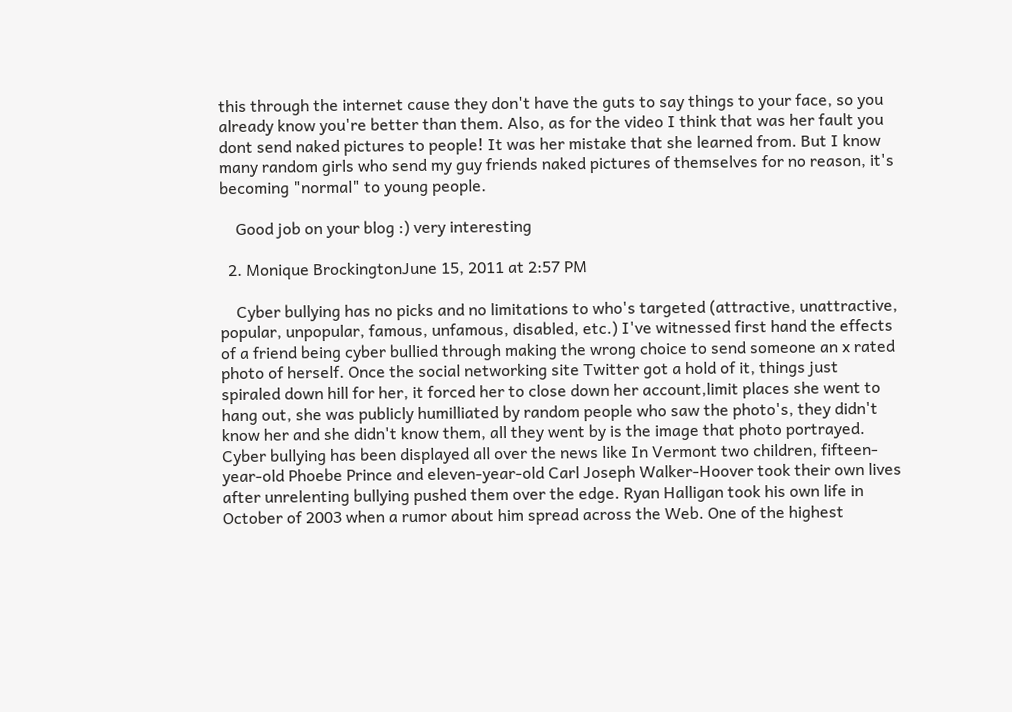this through the internet cause they don't have the guts to say things to your face, so you already know you're better than them. Also, as for the video I think that was her fault you dont send naked pictures to people! It was her mistake that she learned from. But I know many random girls who send my guy friends naked pictures of themselves for no reason, it's becoming "normal" to young people.

    Good job on your blog :) very interesting

  2. Monique BrockingtonJune 15, 2011 at 2:57 PM

    Cyber bullying has no picks and no limitations to who's targeted (attractive, unattractive, popular, unpopular, famous, unfamous, disabled, etc.) I've witnessed first hand the effects of a friend being cyber bullied through making the wrong choice to send someone an x rated photo of herself. Once the social networking site Twitter got a hold of it, things just spiraled down hill for her, it forced her to close down her account,limit places she went to hang out, she was publicly humilliated by random people who saw the photo's, they didn't know her and she didn't know them, all they went by is the image that photo portrayed. Cyber bullying has been displayed all over the news like In Vermont two children, fifteen-year-old Phoebe Prince and eleven-year-old Carl Joseph Walker-Hoover took their own lives after unrelenting bullying pushed them over the edge. Ryan Halligan took his own life in October of 2003 when a rumor about him spread across the Web. One of the highest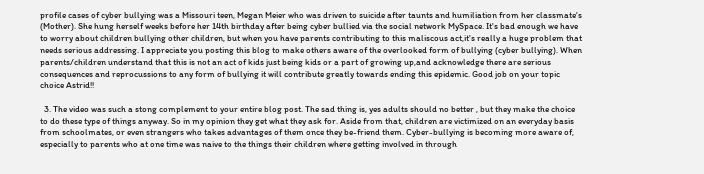profile cases of cyber bullying was a Missouri teen, Megan Meier who was driven to suicide after taunts and humiliation from her classmate's (Mother). She hung herself weeks before her 14th birthday after being cyber bullied via the social network MySpace. It's bad enough we have to worry about children bullying other children, but when you have parents contributing to this maliscous act,it's really a huge problem that needs serious addressing. I appreciate you posting this blog to make others aware of the overlooked form of bullying (cyber bullying). When parents/children understand that this is not an act of kids just being kids or a part of growing up,and acknowledge there are serious consequences and reprocussions to any form of bullying it will contribute greatly towards ending this epidemic. Good job on your topic choice Astrid!!

  3. The video was such a stong complement to your entire blog post. The sad thing is, yes adults should no better , but they make the choice to do these type of things anyway. So in my opinion they get what they ask for. Aside from that, children are victimized on an everyday basis from schoolmates, or even strangers who takes advantages of them once they be-friend them. Cyber-bullying is becoming more aware of, especially to parents who at one time was naive to the things their children where getting involved in through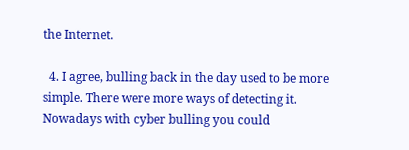the Internet.

  4. I agree, bulling back in the day used to be more simple. There were more ways of detecting it. Nowadays with cyber bulling you could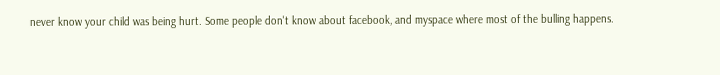never know your child was being hurt. Some people don't know about facebook, and myspace where most of the bulling happens.